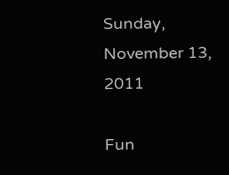Sunday, November 13, 2011

Fun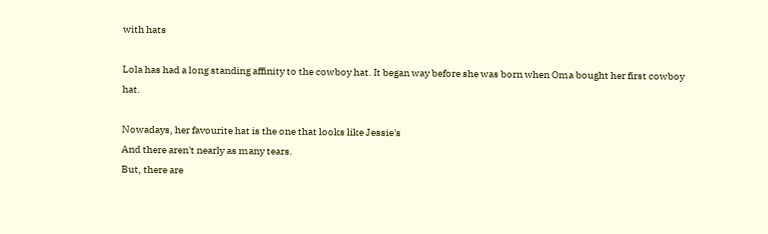with hats

Lola has had a long standing affinity to the cowboy hat. It began way before she was born when Oma bought her first cowboy hat.

Nowadays, her favourite hat is the one that looks like Jessie's
And there aren't nearly as many tears.
But, there are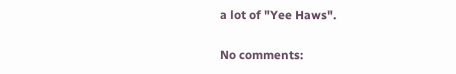a lot of "Yee Haws".

No comments: